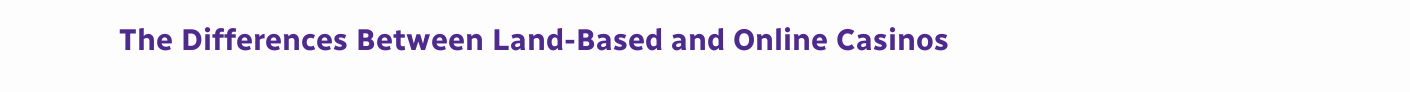The Differences Between Land-Based and Online Casinos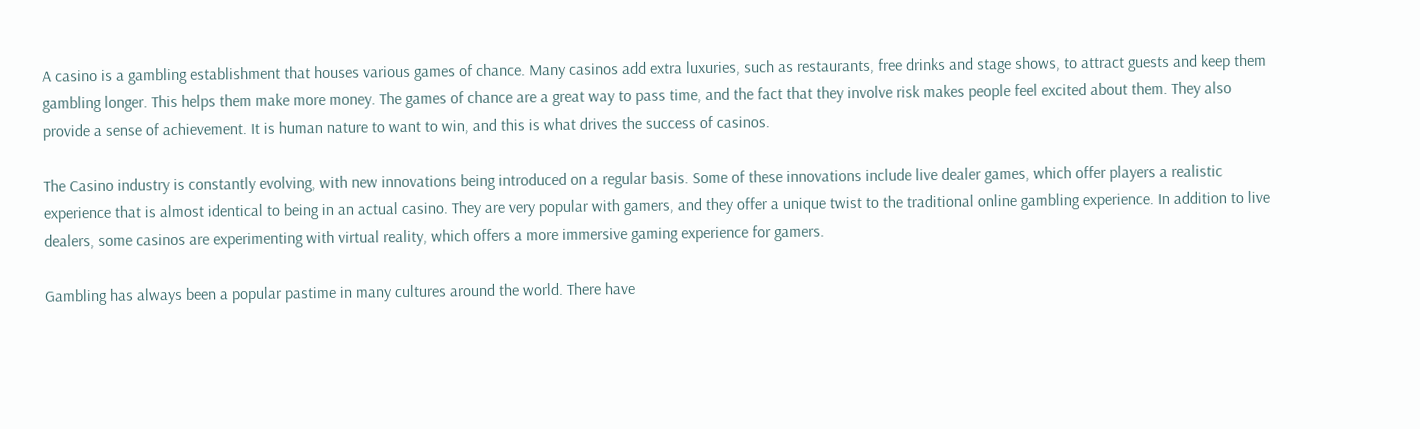A casino is a gambling establishment that houses various games of chance. Many casinos add extra luxuries, such as restaurants, free drinks and stage shows, to attract guests and keep them gambling longer. This helps them make more money. The games of chance are a great way to pass time, and the fact that they involve risk makes people feel excited about them. They also provide a sense of achievement. It is human nature to want to win, and this is what drives the success of casinos.

The Casino industry is constantly evolving, with new innovations being introduced on a regular basis. Some of these innovations include live dealer games, which offer players a realistic experience that is almost identical to being in an actual casino. They are very popular with gamers, and they offer a unique twist to the traditional online gambling experience. In addition to live dealers, some casinos are experimenting with virtual reality, which offers a more immersive gaming experience for gamers.

Gambling has always been a popular pastime in many cultures around the world. There have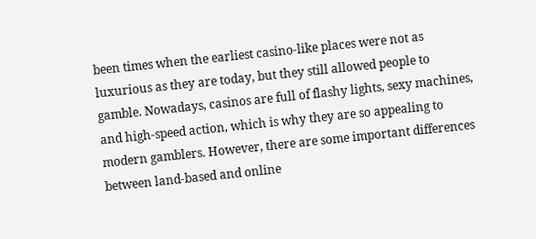been times when the earliest casino-like places were not as luxurious as they are today, but they still allowed people to gamble. Nowadays, casinos are full of flashy lights, sexy machines, and high-speed action, which is why they are so appealing to modern gamblers. However, there are some important differences between land-based and online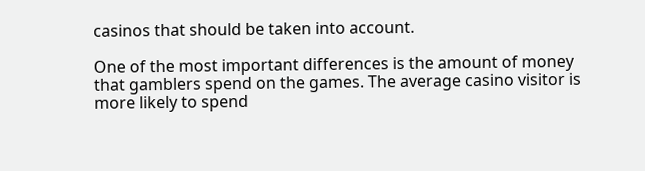casinos that should be taken into account.

One of the most important differences is the amount of money that gamblers spend on the games. The average casino visitor is more likely to spend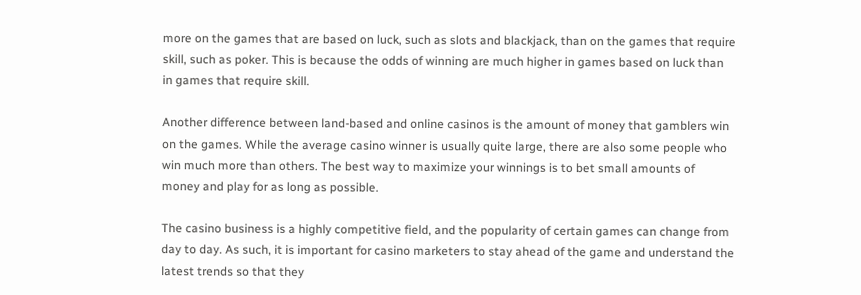more on the games that are based on luck, such as slots and blackjack, than on the games that require skill, such as poker. This is because the odds of winning are much higher in games based on luck than in games that require skill.

Another difference between land-based and online casinos is the amount of money that gamblers win on the games. While the average casino winner is usually quite large, there are also some people who win much more than others. The best way to maximize your winnings is to bet small amounts of money and play for as long as possible.

The casino business is a highly competitive field, and the popularity of certain games can change from day to day. As such, it is important for casino marketers to stay ahead of the game and understand the latest trends so that they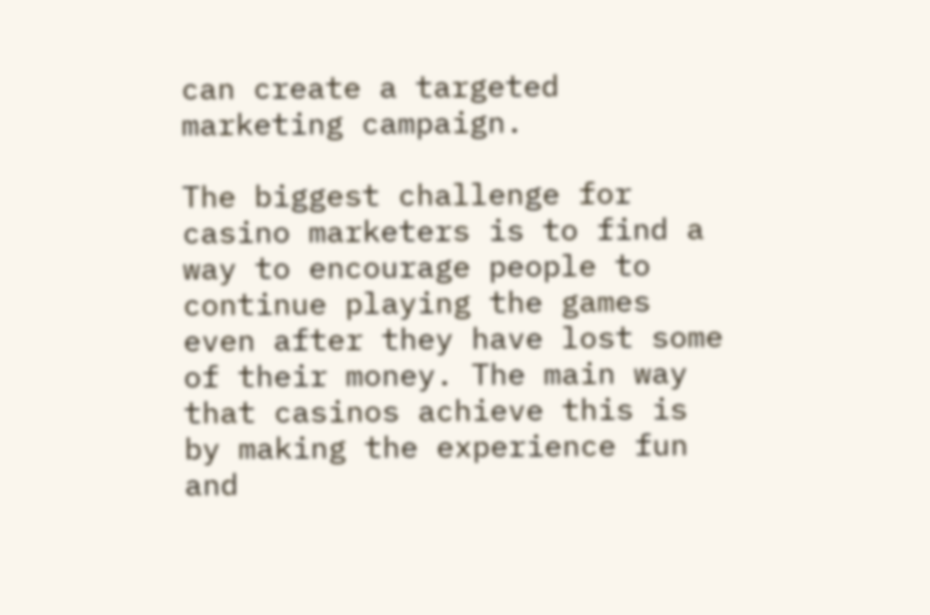can create a targeted marketing campaign.

The biggest challenge for casino marketers is to find a way to encourage people to continue playing the games even after they have lost some of their money. The main way that casinos achieve this is by making the experience fun and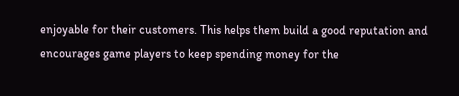enjoyable for their customers. This helps them build a good reputation and encourages game players to keep spending money for the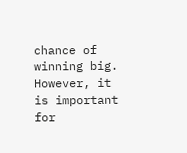chance of winning big. However, it is important for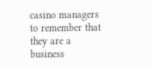casino managers to remember that they are a business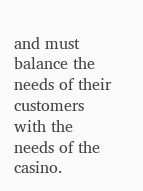and must balance the needs of their customers with the needs of the casino.